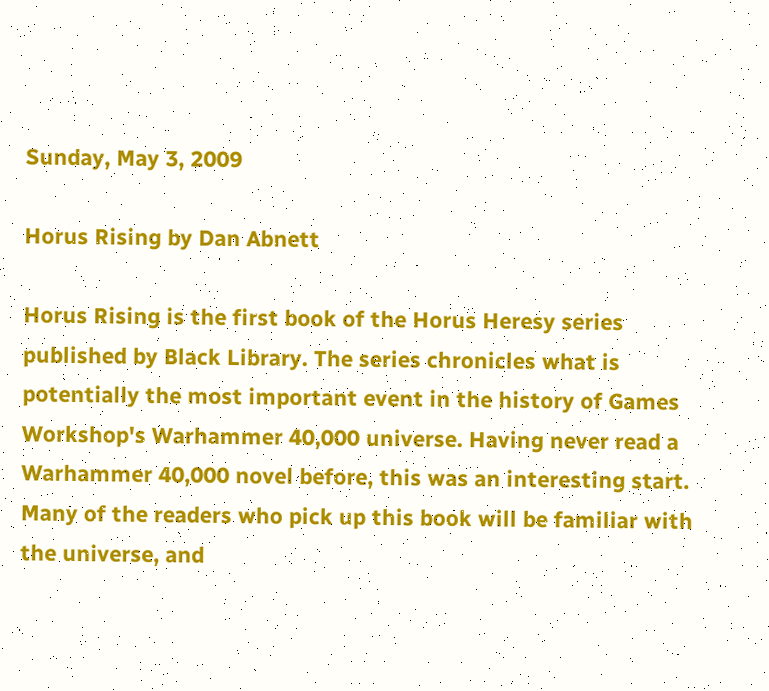Sunday, May 3, 2009

Horus Rising by Dan Abnett

Horus Rising is the first book of the Horus Heresy series published by Black Library. The series chronicles what is potentially the most important event in the history of Games Workshop's Warhammer 40,000 universe. Having never read a Warhammer 40,000 novel before, this was an interesting start. Many of the readers who pick up this book will be familiar with the universe, and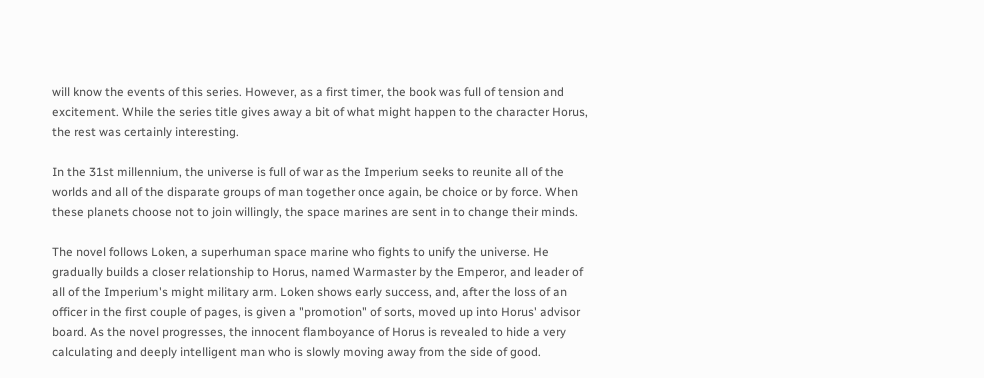will know the events of this series. However, as a first timer, the book was full of tension and excitement. While the series title gives away a bit of what might happen to the character Horus, the rest was certainly interesting.

In the 31st millennium, the universe is full of war as the Imperium seeks to reunite all of the worlds and all of the disparate groups of man together once again, be choice or by force. When these planets choose not to join willingly, the space marines are sent in to change their minds.

The novel follows Loken, a superhuman space marine who fights to unify the universe. He gradually builds a closer relationship to Horus, named Warmaster by the Emperor, and leader of all of the Imperium's might military arm. Loken shows early success, and, after the loss of an officer in the first couple of pages, is given a "promotion" of sorts, moved up into Horus' advisor board. As the novel progresses, the innocent flamboyance of Horus is revealed to hide a very calculating and deeply intelligent man who is slowly moving away from the side of good.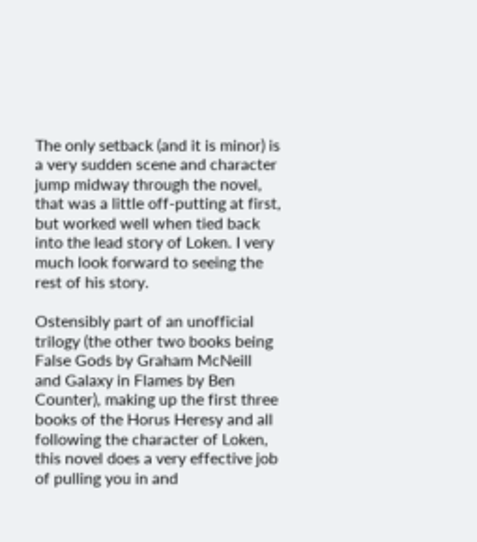The only setback (and it is minor) is a very sudden scene and character jump midway through the novel, that was a little off-putting at first, but worked well when tied back into the lead story of Loken. I very much look forward to seeing the rest of his story.

Ostensibly part of an unofficial trilogy (the other two books being False Gods by Graham McNeill and Galaxy in Flames by Ben Counter), making up the first three books of the Horus Heresy and all following the character of Loken, this novel does a very effective job of pulling you in and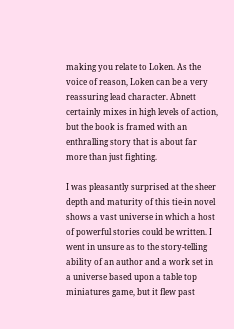making you relate to Loken. As the voice of reason, Loken can be a very reassuring lead character. Abnett certainly mixes in high levels of action, but the book is framed with an enthralling story that is about far more than just fighting.

I was pleasantly surprised at the sheer depth and maturity of this tie-in novel shows a vast universe in which a host of powerful stories could be written. I went in unsure as to the story-telling ability of an author and a work set in a universe based upon a table top miniatures game, but it flew past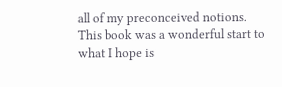all of my preconceived notions. This book was a wonderful start to what I hope is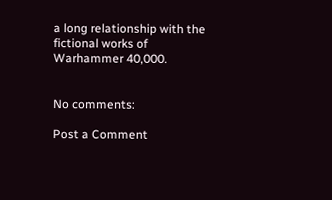a long relationship with the fictional works of Warhammer 40,000.


No comments:

Post a Comment